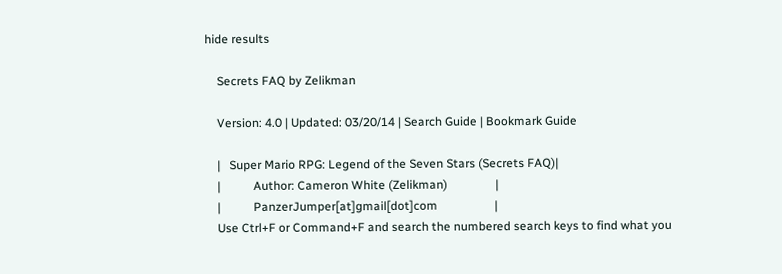hide results

    Secrets FAQ by Zelikman

    Version: 4.0 | Updated: 03/20/14 | Search Guide | Bookmark Guide

    |   Super Mario RPG: Legend of the Seven Stars (Secrets FAQ)|
    |           Author: Cameron White (Zelikman)                |
    |           PanzerJumper[at]gmail[dot]com                   |
    Use Ctrl+F or Command+F and search the numbered search keys to find what you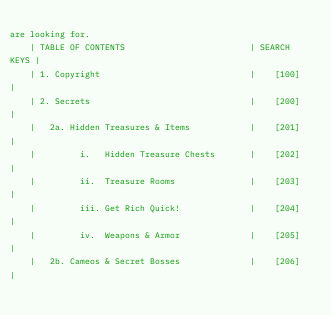are looking for.
    | TABLE OF CONTENTS                         | SEARCH KEYS |
    | 1. Copyright                              |    [100]    |
    | 2. Secrets                                |    [200]    |
    |   2a. Hidden Treasures & Items            |    [201]    |
    |         i.   Hidden Treasure Chests       |    [202]    |
    |         ii.  Treasure Rooms               |    [203]    |
    |         iii. Get Rich Quick!              |    [204]    |
    |         iv.  Weapons & Armor              |    [205]    |
    |   2b. Cameos & Secret Bosses              |    [206]    |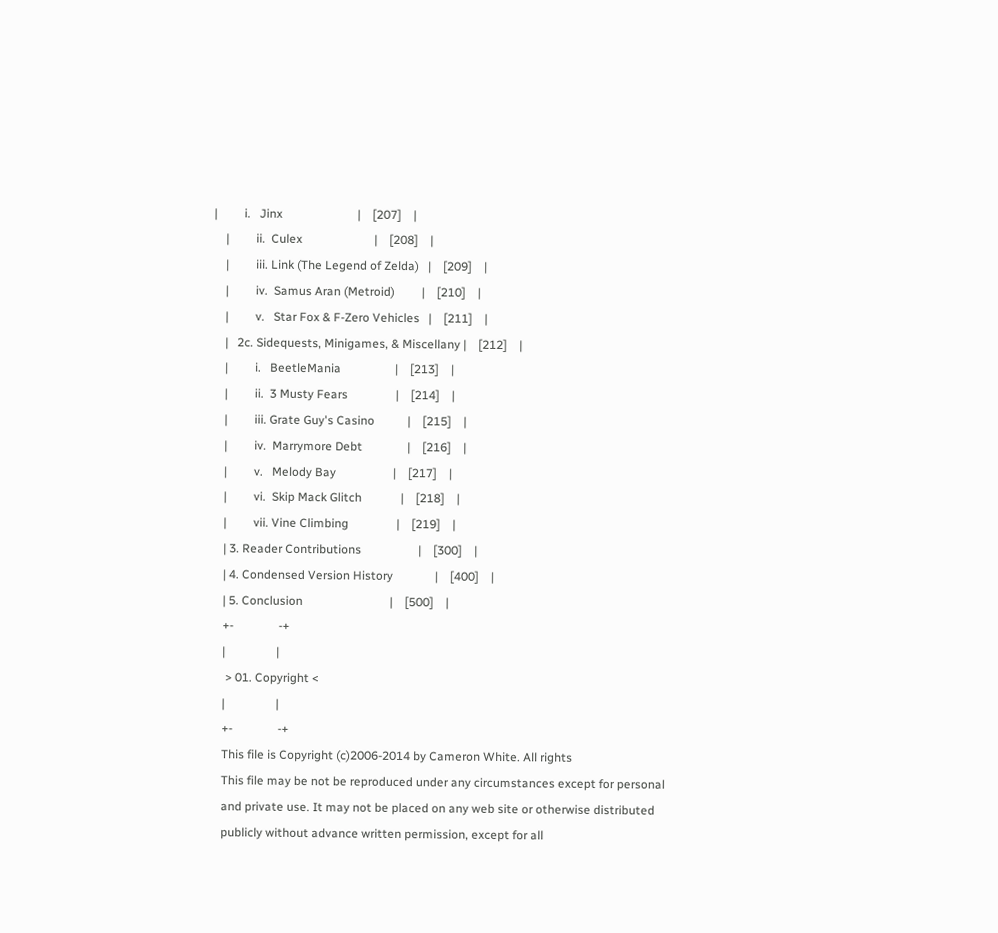|         i.   Jinx                         |    [207]    |
    |         ii.  Culex                        |    [208]    |
    |         iii. Link (The Legend of Zelda)   |    [209]    |
    |         iv.  Samus Aran (Metroid)         |    [210]    |
    |         v.   Star Fox & F-Zero Vehicles   |    [211]    |
    |   2c. Sidequests, Minigames, & Miscellany |    [212]    |
    |         i.   BeetleMania                  |    [213]    |
    |         ii.  3 Musty Fears                |    [214]    |
    |         iii. Grate Guy's Casino           |    [215]    |
    |         iv.  Marrymore Debt               |    [216]    |
    |         v.   Melody Bay                   |    [217]    |
    |         vi.  Skip Mack Glitch             |    [218]    |
    |         vii. Vine Climbing                |    [219]    |
    | 3. Reader Contributions                   |    [300]    |
    | 4. Condensed Version History              |    [400]    |
    | 5. Conclusion                             |    [500]    |
    +-               -+
    |                 |
     > 01. Copyright <
    |                 |
    +-               -+
    This file is Copyright (c)2006-2014 by Cameron White. All rights
    This file may be not be reproduced under any circumstances except for personal
    and private use. It may not be placed on any web site or otherwise distributed
    publicly without advance written permission, except for all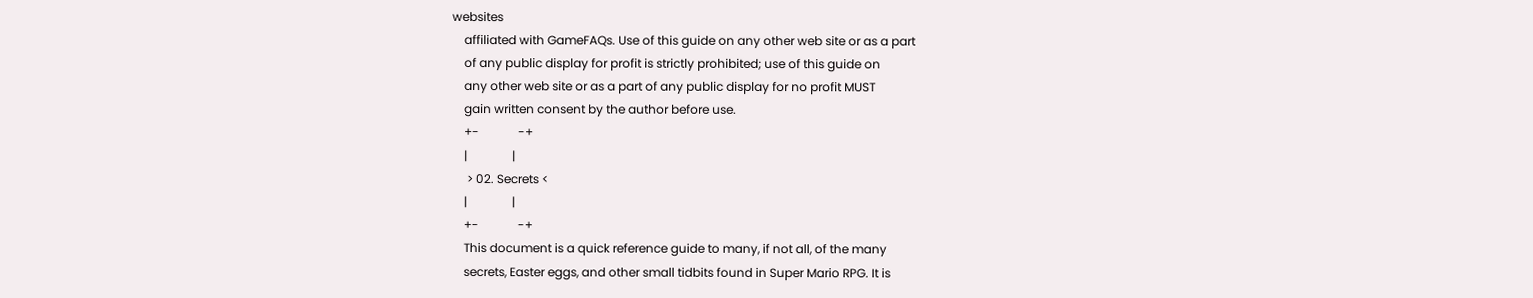websites
    affiliated with GameFAQs. Use of this guide on any other web site or as a part
    of any public display for profit is strictly prohibited; use of this guide on
    any other web site or as a part of any public display for no profit MUST
    gain written consent by the author before use.
    +-             -+
    |               |
     > 02. Secrets <
    |               |
    +-             -+
    This document is a quick reference guide to many, if not all, of the many
    secrets, Easter eggs, and other small tidbits found in Super Mario RPG. It is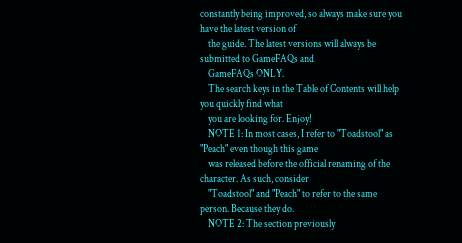constantly being improved, so always make sure you have the latest version of
    the guide. The latest versions will always be submitted to GameFAQs and
    GameFAQs ONLY.
    The search keys in the Table of Contents will help you quickly find what
    you are looking for. Enjoy!
    NOTE 1: In most cases, I refer to "Toadstool" as "Peach" even though this game
    was released before the official renaming of the character. As such, consider
    "Toadstool" and "Peach" to refer to the same person. Because they do.
    NOTE 2: The section previously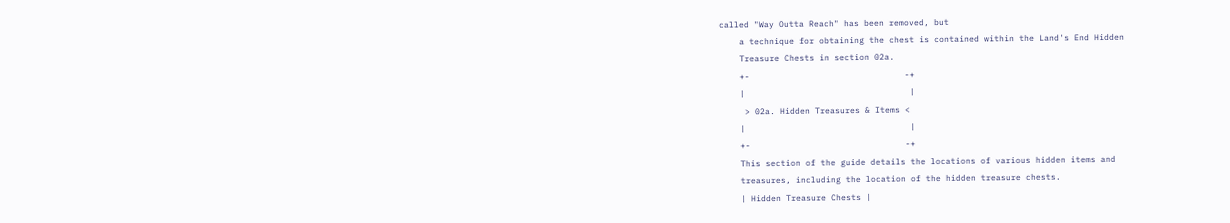called "Way Outta Reach" has been removed, but
    a technique for obtaining the chest is contained within the Land's End Hidden
    Treasure Chests in section 02a.
    +-                               -+
    |                                 |
     > 02a. Hidden Treasures & Items <
    |                                 |
    +-                               -+
    This section of the guide details the locations of various hidden items and
    treasures, including the location of the hidden treasure chests.
    | Hidden Treasure Chests |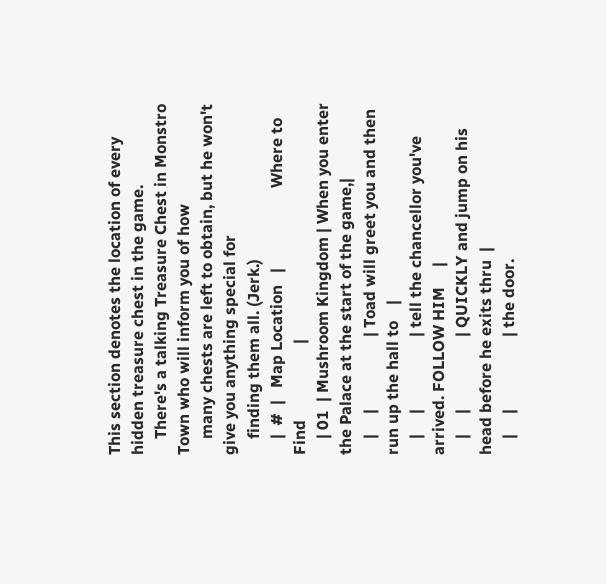This section denotes the location of every hidden treasure chest in the game.
    There's a talking Treasure Chest in Monstro Town who will inform you of how
    many chests are left to obtain, but he won't give you anything special for
    finding them all. (Jerk.)
    |  #  |   Map Location   |                    Where to Find                   |
    | 01  | Mushroom Kingdom | When you enter the Palace at the start of the game,|
    |     |                  | Toad will greet you and then run up the hall to    |
    |     |                  | tell the chancellor you've arrived. FOLLOW HIM     |
    |     |                  | QUICKLY and jump on his head before he exits thru  |
    |     |                  | the door.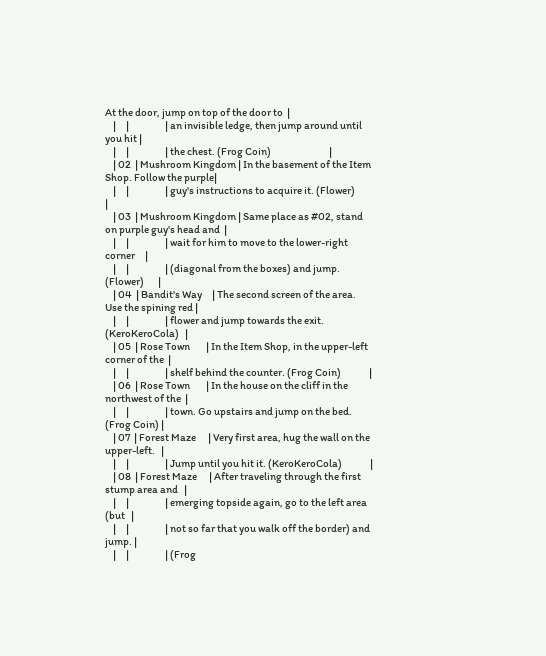At the door, jump on top of the door to  |
    |     |                  | an invisible ledge, then jump around until you hit |
    |     |                  | the chest. (Frog Coin)                             |
    | 02  | Mushroom Kingdom | In the basement of the Item Shop. Follow the purple|
    |     |                  | guy's instructions to acquire it. (Flower)         |
    | 03  | Mushroom Kingdom | Same place as #02, stand on purple guy's head and  |
    |     |                  | wait for him to move to the lower-right corner     |
    |     |                  | (diagonal from the boxes) and jump. (Flower)       |
    | 04  | Bandit's Way     | The second screen of the area. Use the spining red |
    |     |                  | flower and jump towards the exit. (KeroKeroCola)   |
    | 05  | Rose Town        | In the Item Shop, in the upper-left corner of the  |
    |     |                  | shelf behind the counter. (Frog Coin)              |
    | 06  | Rose Town        | In the house on the cliff in the northwest of the  |
    |     |                  | town. Go upstairs and jump on the bed. (Frog Coin) |
    | 07  | Forest Maze      | Very first area, hug the wall on the upper-left.   |
    |     |                  | Jump until you hit it. (KeroKeroCola)              |
    | 08  | Forest Maze      | After traveling through the first stump area and   |
    |     |                  | emerging topside again, go to the left area (but   |
    |     |                  | not so far that you walk off the border) and jump. |
    |     |                  | (Frog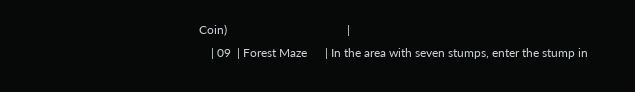Coin)                                        |
    | 09  | Forest Maze      | In the area with seven stumps, enter the stump in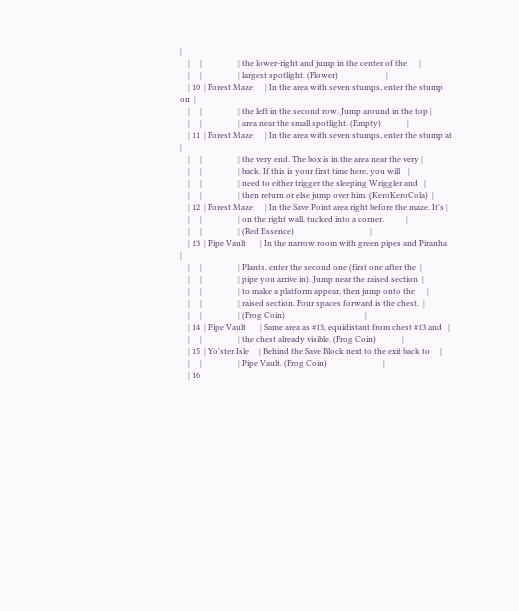|
    |     |                  | the lower-right and jump in the center of the      |
    |     |                  | largest spotlight. (Flower)                        |
    | 10  | Forest Maze      | In the area with seven stumps, enter the stump on  |
    |     |                  | the left in the second row. Jump around in the top |
    |     |                  | area near the small spotlight. (Empty)             |
    | 11  | Forest Maze      | In the area with seven stumps, enter the stump at  |
    |     |                  | the very end. The box is in the area near the very |
    |     |                  | back. If this is your first time here, you will    |
    |     |                  | need to either trigger the sleeping Wriggler and   |
    |     |                  | then return or else jump over him. (KeroKeroCola)  |
    | 12  | Forest Maze      | In the Save Point area right before the maze. It's |
    |     |                  | on the right wall, tucked into a corner.           |
    |     |                  | (Red Essence)                                      |
    | 13  | Pipe Vault       | In the narrow room with green pipes and Piranha    |
    |     |                  | Plants, enter the second one (first one after the  |
    |     |                  | pipe you arrive in). Jump near the raised section  |
    |     |                  | to make a platform appear, then jump onto the      |
    |     |                  | raised section. Four spaces forward is the chest.  |
    |     |                  | (Frog Coin)                                        |
    | 14  | Pipe Vault       | Same area as #13, equidistant from chest #13 and   |
    |     |                  | the chest already visible. (Frog Coin)             |
    | 15  | Yo'ster Isle     | Behind the Save Block next to the exit back to     |
    |     |                  | Pipe Vault. (Frog Coin)                            |
    | 16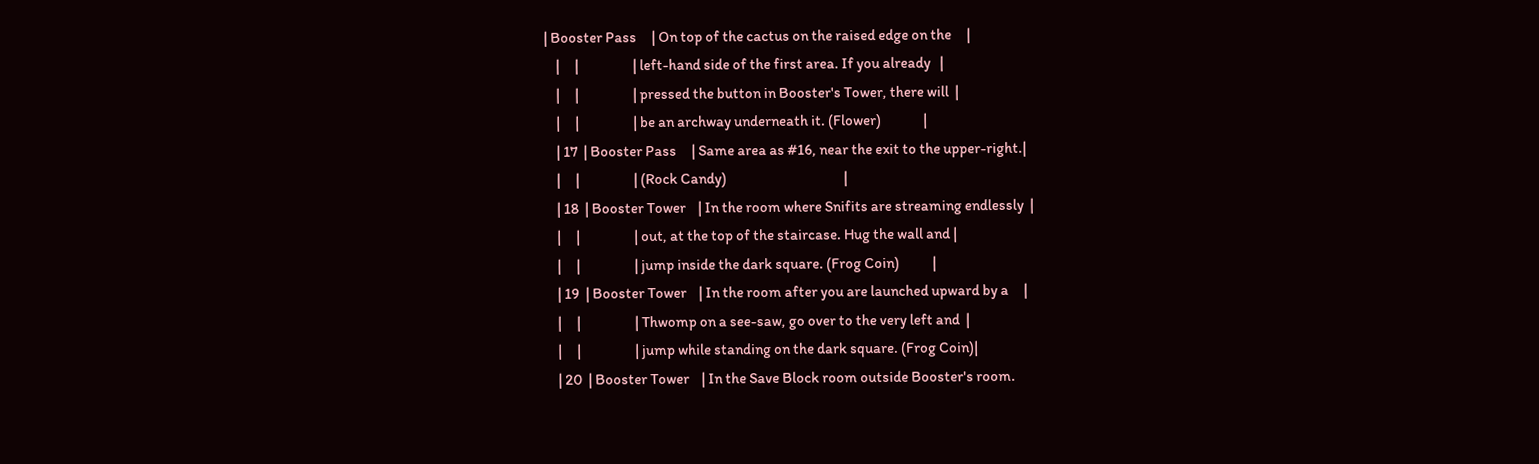| Booster Pass     | On top of the cactus on the raised edge on the     |
    |     |                  | left-hand side of the first area. If you already   |
    |     |                  | pressed the button in Booster's Tower, there will  |
    |     |                  | be an archway underneath it. (Flower)              |
    | 17  | Booster Pass     | Same area as #16, near the exit to the upper-right.|
    |     |                  | (Rock Candy)                                       |
    | 18  | Booster Tower    | In the room where Snifits are streaming endlessly  |
    |     |                  | out, at the top of the staircase. Hug the wall and |
    |     |                  | jump inside the dark square. (Frog Coin)           |
    | 19  | Booster Tower    | In the room after you are launched upward by a     |
    |     |                  | Thwomp on a see-saw, go over to the very left and  |
    |     |                  | jump while standing on the dark square. (Frog Coin)|
    | 20  | Booster Tower    | In the Save Block room outside Booster's room.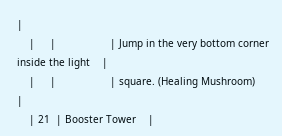|
    |     |                  | Jump in the very bottom corner inside the light    |
    |     |                  | square. (Healing Mushroom)                         |
    | 21  | Booster Tower    |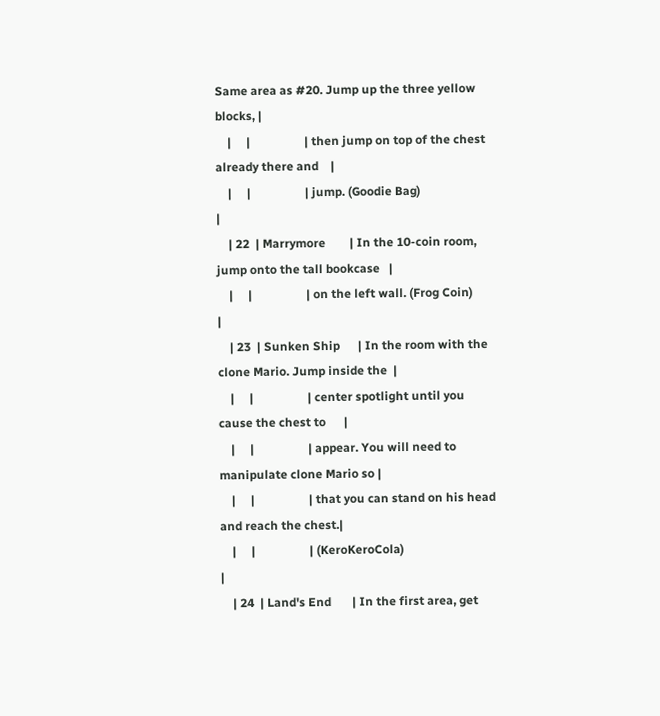Same area as #20. Jump up the three yellow blocks, |
    |     |                  | then jump on top of the chest already there and    |
    |     |                  | jump. (Goodie Bag)                                 |
    | 22  | Marrymore        | In the 10-coin room, jump onto the tall bookcase   |
    |     |                  | on the left wall. (Frog Coin)                      |
    | 23  | Sunken Ship      | In the room with the clone Mario. Jump inside the  |
    |     |                  | center spotlight until you cause the chest to      |
    |     |                  | appear. You will need to manipulate clone Mario so |
    |     |                  | that you can stand on his head and reach the chest.|
    |     |                  | (KeroKeroCola)                                     |
    | 24  | Land's End       | In the first area, get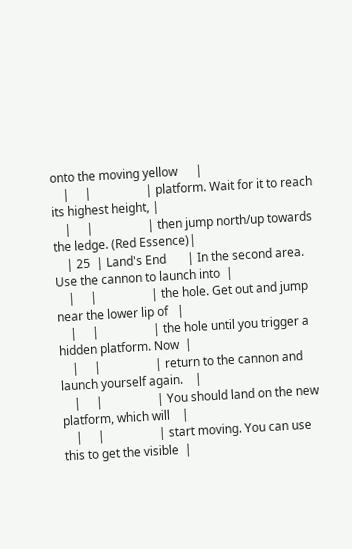onto the moving yellow      |
    |     |                  | platform. Wait for it to reach its highest height, |
    |     |                  | then jump north/up towards the ledge. (Red Essence)|
    | 25  | Land's End       | In the second area. Use the cannon to launch into  |
    |     |                  | the hole. Get out and jump near the lower lip of   |
    |     |                  | the hole until you trigger a hidden platform. Now  |
    |     |                  | return to the cannon and launch yourself again.    |
    |     |                  | You should land on the new platform, which will    |
    |     |                  | start moving. You can use this to get the visible  |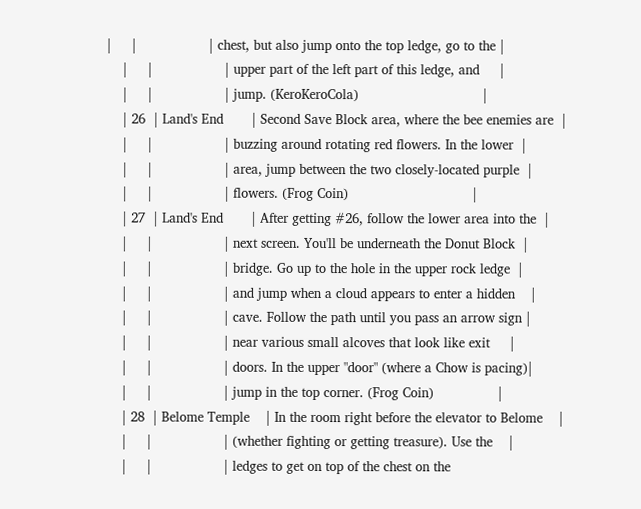|     |                  | chest, but also jump onto the top ledge, go to the |
    |     |                  | upper part of the left part of this ledge, and     |
    |     |                  | jump. (KeroKeroCola)                               |
    | 26  | Land's End       | Second Save Block area, where the bee enemies are  |
    |     |                  | buzzing around rotating red flowers. In the lower  |
    |     |                  | area, jump between the two closely-located purple  |
    |     |                  | flowers. (Frog Coin)                               |
    | 27  | Land's End       | After getting #26, follow the lower area into the  |
    |     |                  | next screen. You'll be underneath the Donut Block  |
    |     |                  | bridge. Go up to the hole in the upper rock ledge  |
    |     |                  | and jump when a cloud appears to enter a hidden    |
    |     |                  | cave. Follow the path until you pass an arrow sign |
    |     |                  | near various small alcoves that look like exit     |
    |     |                  | doors. In the upper "door" (where a Chow is pacing)|
    |     |                  | jump in the top corner. (Frog Coin)                |
    | 28  | Belome Temple    | In the room right before the elevator to Belome    |
    |     |                  | (whether fighting or getting treasure). Use the    |
    |     |                  | ledges to get on top of the chest on the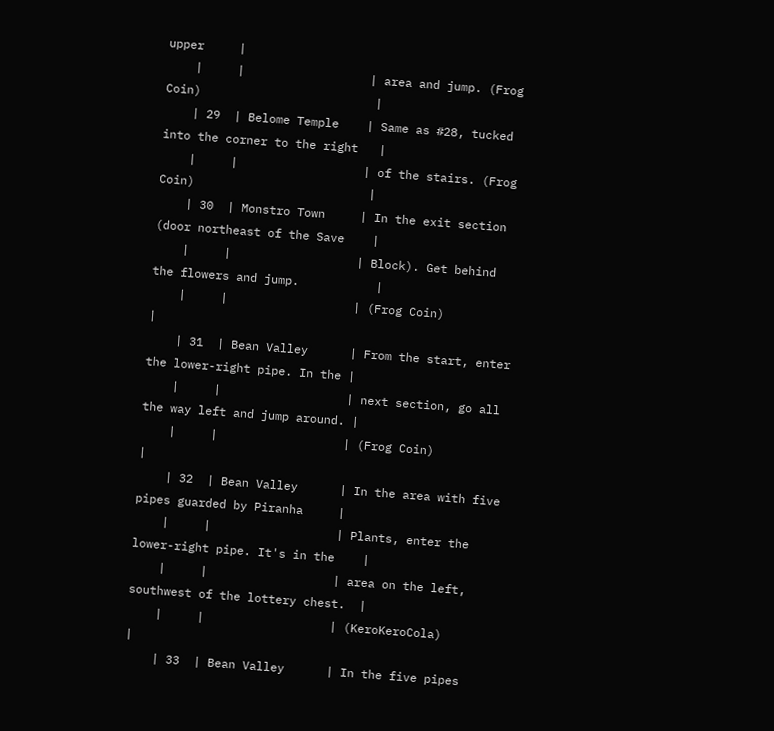upper     |
    |     |                  | area and jump. (Frog Coin)                         |
    | 29  | Belome Temple    | Same as #28, tucked into the corner to the right   |
    |     |                  | of the stairs. (Frog Coin)                         |
    | 30  | Monstro Town     | In the exit section (door northeast of the Save    |
    |     |                  | Block). Get behind the flowers and jump.           |
    |     |                  | (Frog Coin)                                        |
    | 31  | Bean Valley      | From the start, enter the lower-right pipe. In the |
    |     |                  | next section, go all the way left and jump around. |
    |     |                  | (Frog Coin)                                        |
    | 32  | Bean Valley      | In the area with five pipes guarded by Piranha     |
    |     |                  | Plants, enter the lower-right pipe. It's in the    |
    |     |                  | area on the left, southwest of the lottery chest.  |
    |     |                  | (KeroKeroCola)                                     |
    | 33  | Bean Valley      | In the five pipes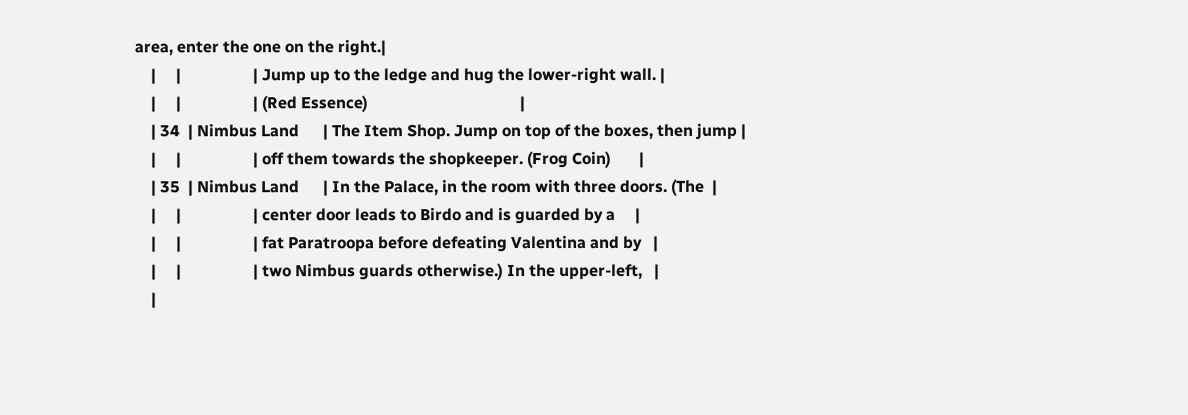area, enter the one on the right.|
    |     |                  | Jump up to the ledge and hug the lower-right wall. |
    |     |                  | (Red Essence)                                      |
    | 34  | Nimbus Land      | The Item Shop. Jump on top of the boxes, then jump |
    |     |                  | off them towards the shopkeeper. (Frog Coin)       |
    | 35  | Nimbus Land      | In the Palace, in the room with three doors. (The  |
    |     |                  | center door leads to Birdo and is guarded by a     |
    |     |                  | fat Paratroopa before defeating Valentina and by   |
    |     |                  | two Nimbus guards otherwise.) In the upper-left,   |
    |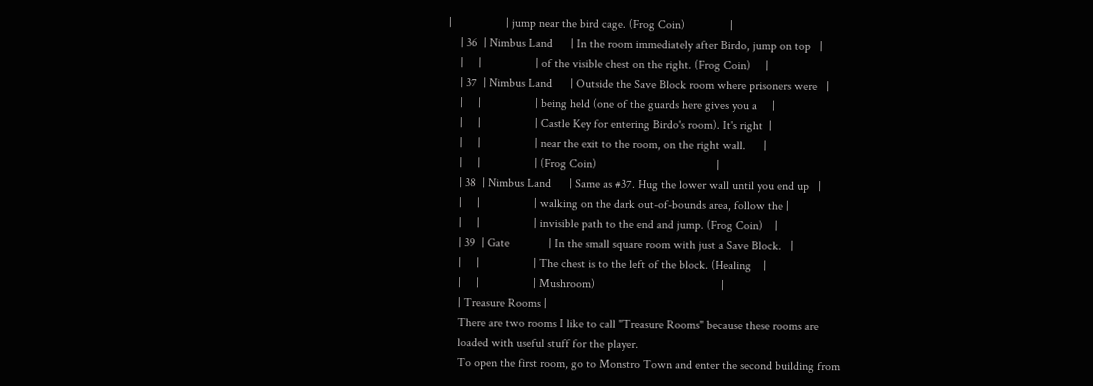|                  | jump near the bird cage. (Frog Coin)               |
    | 36  | Nimbus Land      | In the room immediately after Birdo, jump on top   |
    |     |                  | of the visible chest on the right. (Frog Coin)     |
    | 37  | Nimbus Land      | Outside the Save Block room where prisoners were   |
    |     |                  | being held (one of the guards here gives you a     |
    |     |                  | Castle Key for entering Birdo's room). It's right  |
    |     |                  | near the exit to the room, on the right wall.      |
    |     |                  | (Frog Coin)                                        |
    | 38  | Nimbus Land      | Same as #37. Hug the lower wall until you end up   |
    |     |                  | walking on the dark out-of-bounds area, follow the |
    |     |                  | invisible path to the end and jump. (Frog Coin)    |
    | 39  | Gate             | In the small square room with just a Save Block.   |
    |     |                  | The chest is to the left of the block. (Healing    |
    |     |                  | Mushroom)                                          |
    | Treasure Rooms |
    There are two rooms I like to call "Treasure Rooms" because these rooms are
    loaded with useful stuff for the player.
    To open the first room, go to Monstro Town and enter the second building from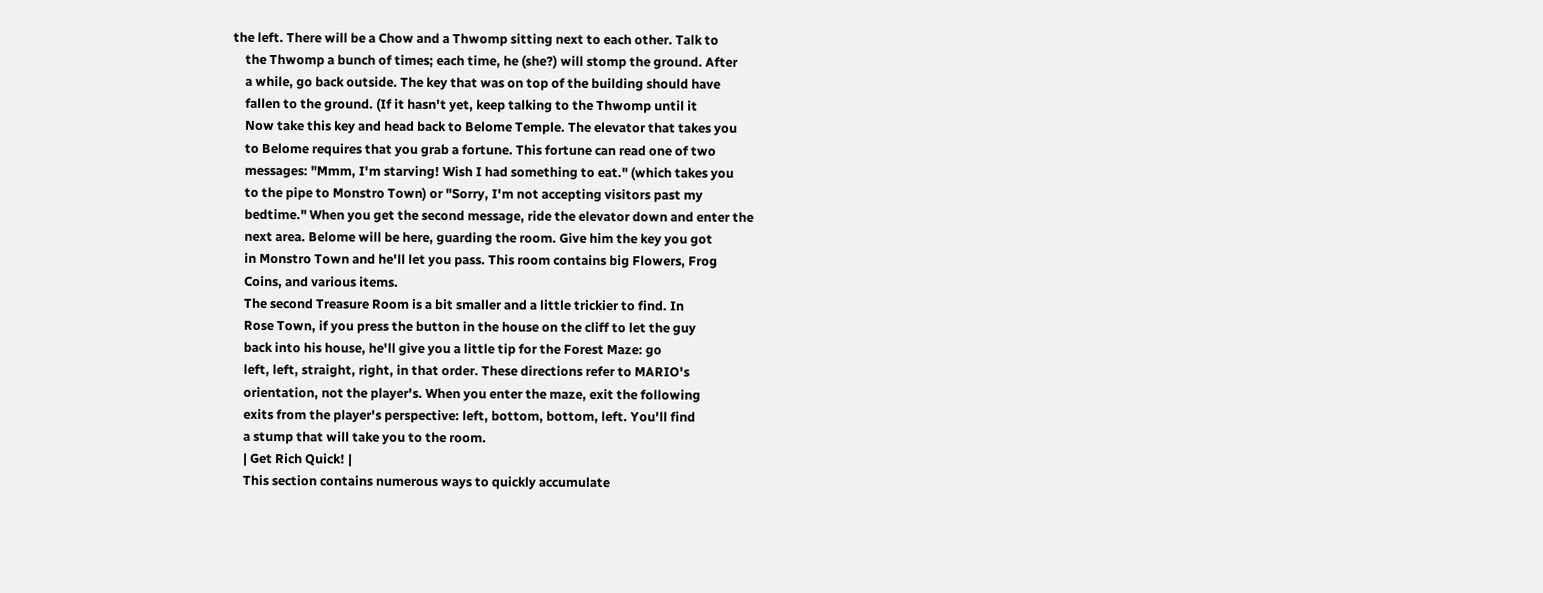the left. There will be a Chow and a Thwomp sitting next to each other. Talk to
    the Thwomp a bunch of times; each time, he (she?) will stomp the ground. After
    a while, go back outside. The key that was on top of the building should have
    fallen to the ground. (If it hasn't yet, keep talking to the Thwomp until it
    Now take this key and head back to Belome Temple. The elevator that takes you
    to Belome requires that you grab a fortune. This fortune can read one of two
    messages: "Mmm, I'm starving! Wish I had something to eat." (which takes you
    to the pipe to Monstro Town) or "Sorry, I'm not accepting visitors past my
    bedtime." When you get the second message, ride the elevator down and enter the
    next area. Belome will be here, guarding the room. Give him the key you got
    in Monstro Town and he'll let you pass. This room contains big Flowers, Frog
    Coins, and various items.
    The second Treasure Room is a bit smaller and a little trickier to find. In
    Rose Town, if you press the button in the house on the cliff to let the guy
    back into his house, he'll give you a little tip for the Forest Maze: go
    left, left, straight, right, in that order. These directions refer to MARIO's
    orientation, not the player's. When you enter the maze, exit the following
    exits from the player's perspective: left, bottom, bottom, left. You'll find
    a stump that will take you to the room.
    | Get Rich Quick! |
    This section contains numerous ways to quickly accumulate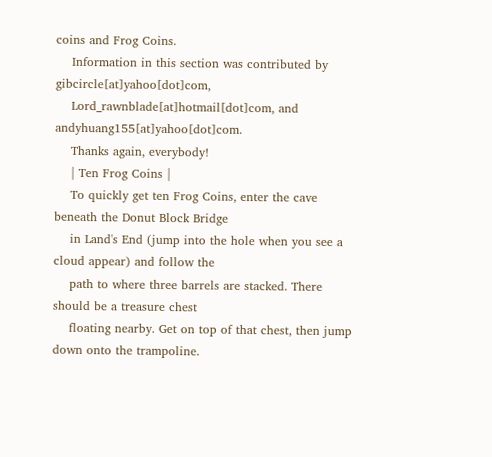coins and Frog Coins.
    Information in this section was contributed by gibcircle[at]yahoo[dot]com,
    Lord_rawnblade[at]hotmail[dot]com, and andyhuang155[at]yahoo[dot]com.
    Thanks again, everybody!
    | Ten Frog Coins |
    To quickly get ten Frog Coins, enter the cave beneath the Donut Block Bridge
    in Land's End (jump into the hole when you see a cloud appear) and follow the
    path to where three barrels are stacked. There should be a treasure chest
    floating nearby. Get on top of that chest, then jump down onto the trampoline.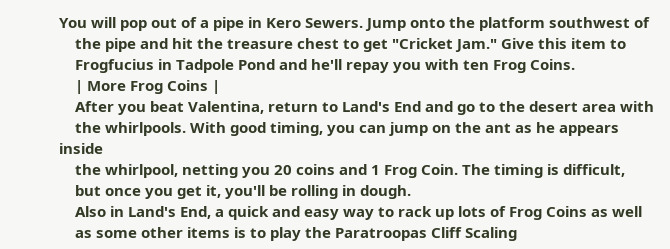You will pop out of a pipe in Kero Sewers. Jump onto the platform southwest of
    the pipe and hit the treasure chest to get "Cricket Jam." Give this item to
    Frogfucius in Tadpole Pond and he'll repay you with ten Frog Coins.
    | More Frog Coins |
    After you beat Valentina, return to Land's End and go to the desert area with
    the whirlpools. With good timing, you can jump on the ant as he appears inside
    the whirlpool, netting you 20 coins and 1 Frog Coin. The timing is difficult,
    but once you get it, you'll be rolling in dough.
    Also in Land's End, a quick and easy way to rack up lots of Frog Coins as well
    as some other items is to play the Paratroopas Cliff Scaling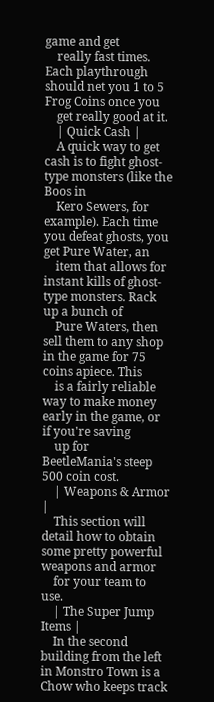game and get
    really fast times. Each playthrough should net you 1 to 5 Frog Coins once you
    get really good at it.
    | Quick Cash |
    A quick way to get cash is to fight ghost-type monsters (like the Boos in
    Kero Sewers, for example). Each time you defeat ghosts, you get Pure Water, an
    item that allows for instant kills of ghost-type monsters. Rack up a bunch of
    Pure Waters, then sell them to any shop in the game for 75 coins apiece. This
    is a fairly reliable way to make money early in the game, or if you're saving
    up for BeetleMania's steep 500 coin cost.
    | Weapons & Armor |
    This section will detail how to obtain some pretty powerful weapons and armor
    for your team to use.
    | The Super Jump Items |
    In the second building from the left in Monstro Town is a Chow who keeps track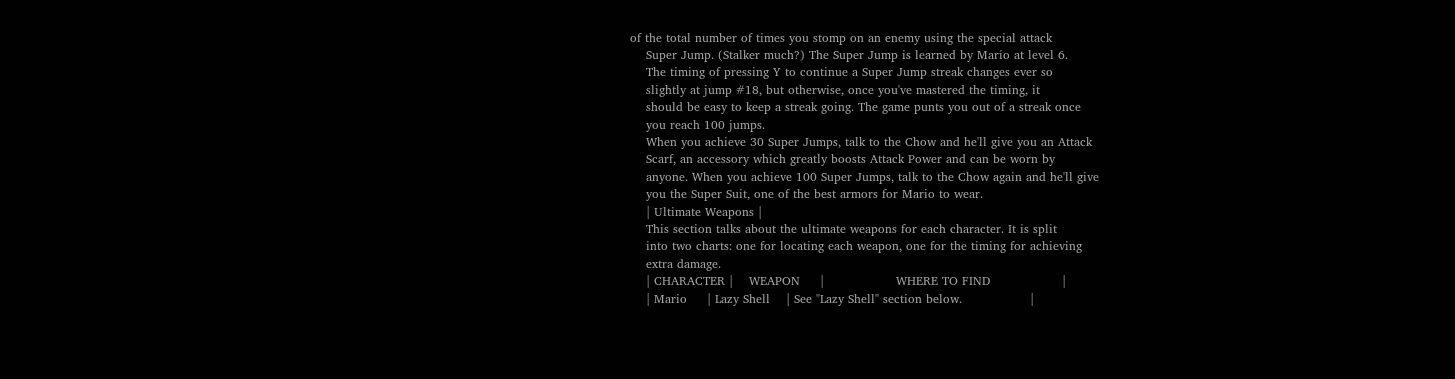of the total number of times you stomp on an enemy using the special attack
    Super Jump. (Stalker much?) The Super Jump is learned by Mario at level 6.
    The timing of pressing Y to continue a Super Jump streak changes ever so
    slightly at jump #18, but otherwise, once you've mastered the timing, it
    should be easy to keep a streak going. The game punts you out of a streak once
    you reach 100 jumps.
    When you achieve 30 Super Jumps, talk to the Chow and he'll give you an Attack
    Scarf, an accessory which greatly boosts Attack Power and can be worn by
    anyone. When you achieve 100 Super Jumps, talk to the Chow again and he'll give
    you the Super Suit, one of the best armors for Mario to wear.
    | Ultimate Weapons |
    This section talks about the ultimate weapons for each character. It is split
    into two charts: one for locating each weapon, one for the timing for achieving
    extra damage.
    | CHARACTER |    WEAPON     |                  WHERE TO FIND                  |
    | Mario     | Lazy Shell    | See "Lazy Shell" section below.                 |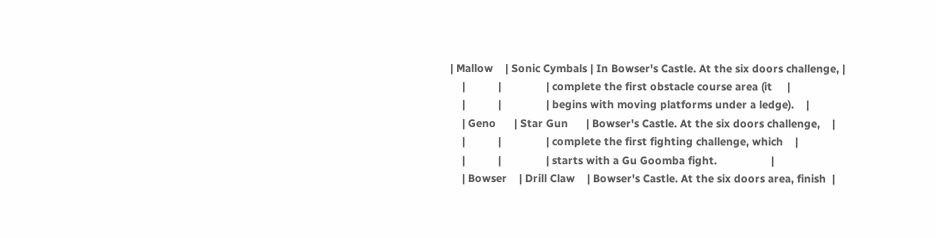| Mallow    | Sonic Cymbals | In Bowser's Castle. At the six doors challenge, |
    |           |               | complete the first obstacle course area (it     |
    |           |               | begins with moving platforms under a ledge).    |
    | Geno      | Star Gun      | Bowser's Castle. At the six doors challenge,    |
    |           |               | complete the first fighting challenge, which    |
    |           |               | starts with a Gu Goomba fight.                  |
    | Bowser    | Drill Claw    | Bowser's Castle. At the six doors area, finish  |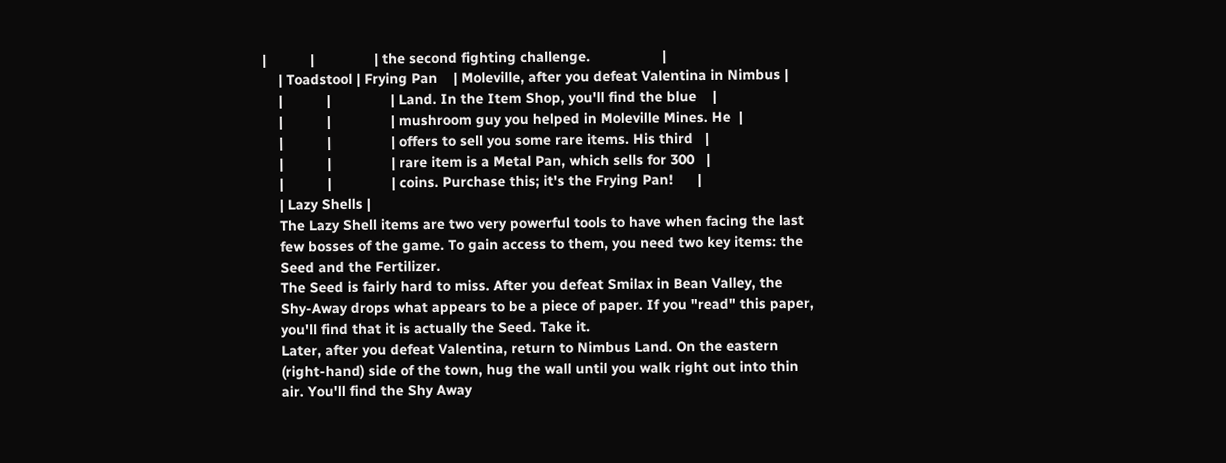|           |               | the second fighting challenge.                  |
    | Toadstool | Frying Pan    | Moleville, after you defeat Valentina in Nimbus |
    |           |               | Land. In the Item Shop, you'll find the blue    |
    |           |               | mushroom guy you helped in Moleville Mines. He  |
    |           |               | offers to sell you some rare items. His third   |
    |           |               | rare item is a Metal Pan, which sells for 300   |
    |           |               | coins. Purchase this; it's the Frying Pan!      |
    | Lazy Shells |
    The Lazy Shell items are two very powerful tools to have when facing the last
    few bosses of the game. To gain access to them, you need two key items: the
    Seed and the Fertilizer.
    The Seed is fairly hard to miss. After you defeat Smilax in Bean Valley, the
    Shy-Away drops what appears to be a piece of paper. If you "read" this paper,
    you'll find that it is actually the Seed. Take it.
    Later, after you defeat Valentina, return to Nimbus Land. On the eastern
    (right-hand) side of the town, hug the wall until you walk right out into thin
    air. You'll find the Shy Away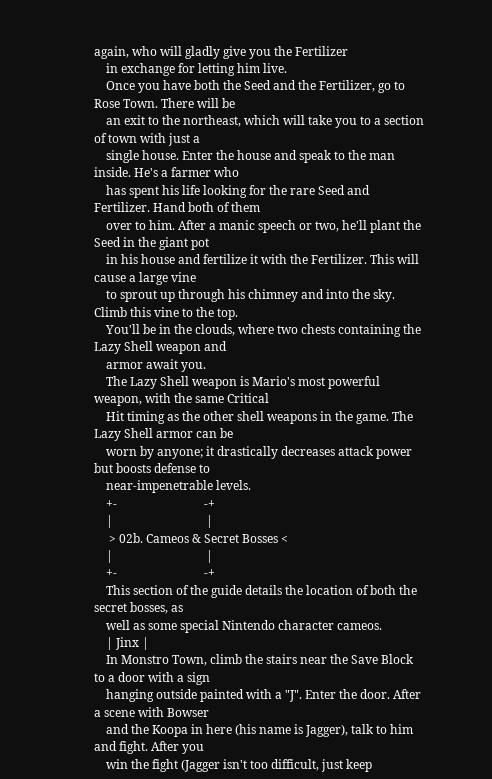again, who will gladly give you the Fertilizer
    in exchange for letting him live.
    Once you have both the Seed and the Fertilizer, go to Rose Town. There will be
    an exit to the northeast, which will take you to a section of town with just a
    single house. Enter the house and speak to the man inside. He's a farmer who
    has spent his life looking for the rare Seed and Fertilizer. Hand both of them
    over to him. After a manic speech or two, he'll plant the Seed in the giant pot
    in his house and fertilize it with the Fertilizer. This will cause a large vine
    to sprout up through his chimney and into the sky. Climb this vine to the top.
    You'll be in the clouds, where two chests containing the Lazy Shell weapon and
    armor await you.
    The Lazy Shell weapon is Mario's most powerful weapon, with the same Critical
    Hit timing as the other shell weapons in the game. The Lazy Shell armor can be
    worn by anyone; it drastically decreases attack power but boosts defense to
    near-impenetrable levels.
    +-                             -+
    |                               |
     > 02b. Cameos & Secret Bosses <
    |                               |
    +-                             -+
    This section of the guide details the location of both the secret bosses, as
    well as some special Nintendo character cameos.
    | Jinx |
    In Monstro Town, climb the stairs near the Save Block to a door with a sign
    hanging outside painted with a "J". Enter the door. After a scene with Bowser
    and the Koopa in here (his name is Jagger), talk to him and fight. After you
    win the fight (Jagger isn't too difficult, just keep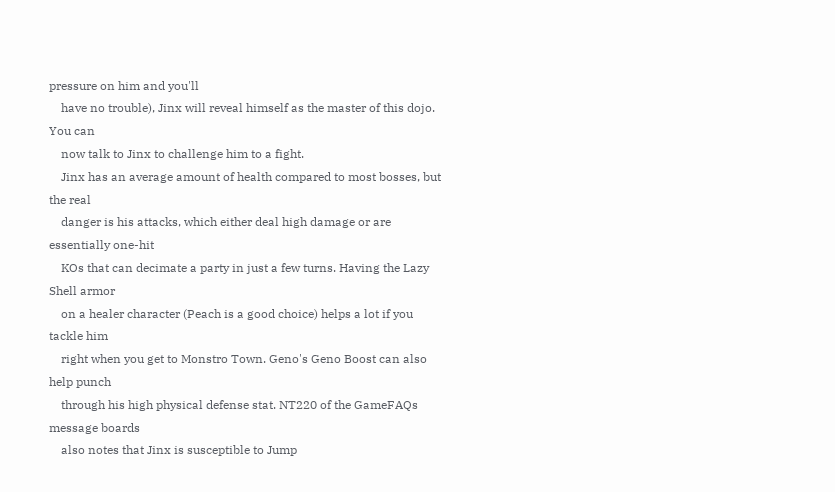pressure on him and you'll
    have no trouble), Jinx will reveal himself as the master of this dojo. You can
    now talk to Jinx to challenge him to a fight.
    Jinx has an average amount of health compared to most bosses, but the real
    danger is his attacks, which either deal high damage or are essentially one-hit
    KOs that can decimate a party in just a few turns. Having the Lazy Shell armor
    on a healer character (Peach is a good choice) helps a lot if you tackle him
    right when you get to Monstro Town. Geno's Geno Boost can also help punch
    through his high physical defense stat. NT220 of the GameFAQs message boards
    also notes that Jinx is susceptible to Jump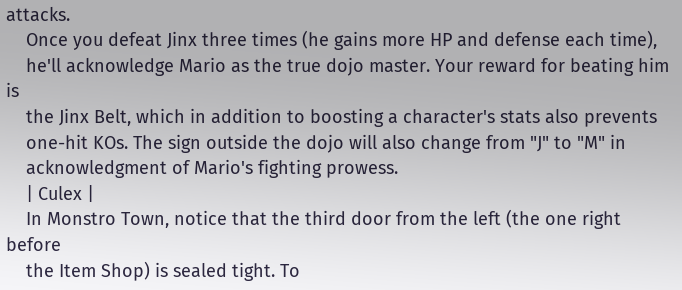attacks.
    Once you defeat Jinx three times (he gains more HP and defense each time),
    he'll acknowledge Mario as the true dojo master. Your reward for beating him is
    the Jinx Belt, which in addition to boosting a character's stats also prevents
    one-hit KOs. The sign outside the dojo will also change from "J" to "M" in
    acknowledgment of Mario's fighting prowess.
    | Culex |
    In Monstro Town, notice that the third door from the left (the one right before
    the Item Shop) is sealed tight. To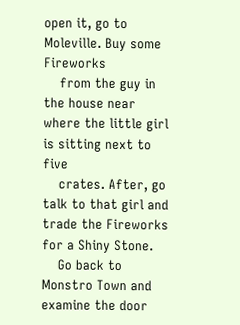open it, go to Moleville. Buy some Fireworks
    from the guy in the house near where the little girl is sitting next to five
    crates. After, go talk to that girl and trade the Fireworks for a Shiny Stone.
    Go back to Monstro Town and examine the door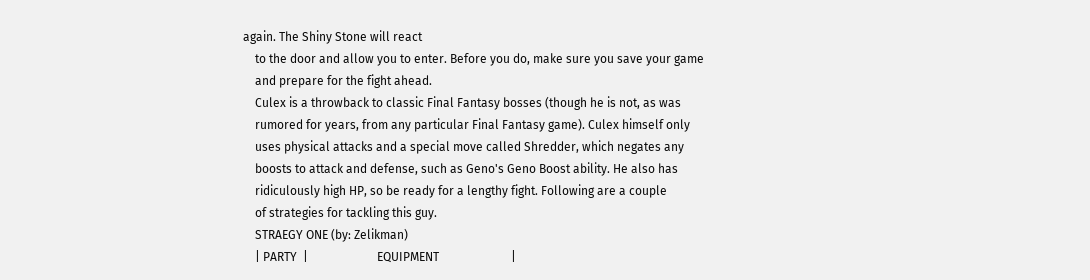again. The Shiny Stone will react
    to the door and allow you to enter. Before you do, make sure you save your game
    and prepare for the fight ahead.
    Culex is a throwback to classic Final Fantasy bosses (though he is not, as was
    rumored for years, from any particular Final Fantasy game). Culex himself only
    uses physical attacks and a special move called Shredder, which negates any
    boosts to attack and defense, such as Geno's Geno Boost ability. He also has
    ridiculously high HP, so be ready for a lengthy fight. Following are a couple
    of strategies for tackling this guy.
    STRAEGY ONE (by: Zelikman)
    | PARTY  |                       EQUIPMENT                        |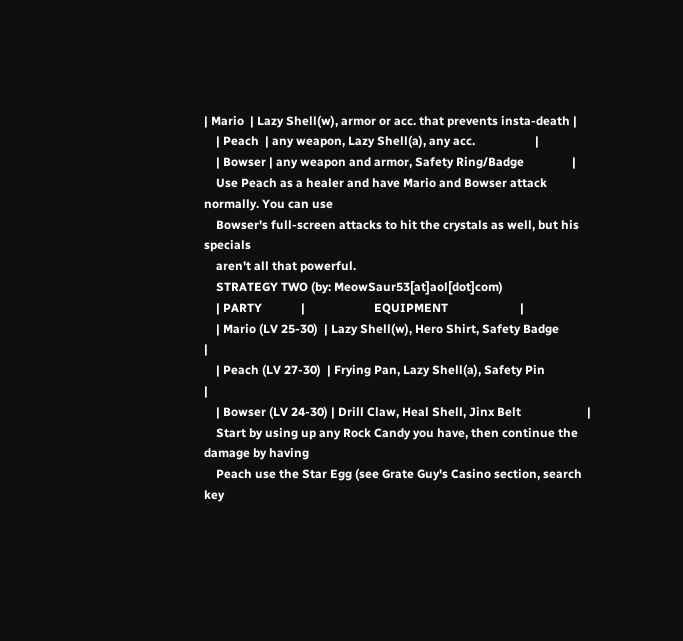| Mario  | Lazy Shell(w), armor or acc. that prevents insta-death |
    | Peach  | any weapon, Lazy Shell(a), any acc.                    |
    | Bowser | any weapon and armor, Safety Ring/Badge                |
    Use Peach as a healer and have Mario and Bowser attack normally. You can use
    Bowser's full-screen attacks to hit the crystals as well, but his specials
    aren't all that powerful.
    STRATEGY TWO (by: MeowSaur53[at]aol[dot]com)
    | PARTY             |                       EQUIPMENT                        |
    | Mario (LV 25-30)  | Lazy Shell(w), Hero Shirt, Safety Badge                |
    | Peach (LV 27-30)  | Frying Pan, Lazy Shell(a), Safety Pin                  |
    | Bowser (LV 24-30) | Drill Claw, Heal Shell, Jinx Belt                      |
    Start by using up any Rock Candy you have, then continue the damage by having
    Peach use the Star Egg (see Grate Guy's Casino section, search key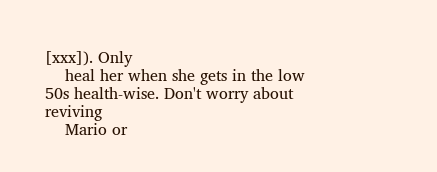[xxx]). Only
    heal her when she gets in the low 50s health-wise. Don't worry about reviving
    Mario or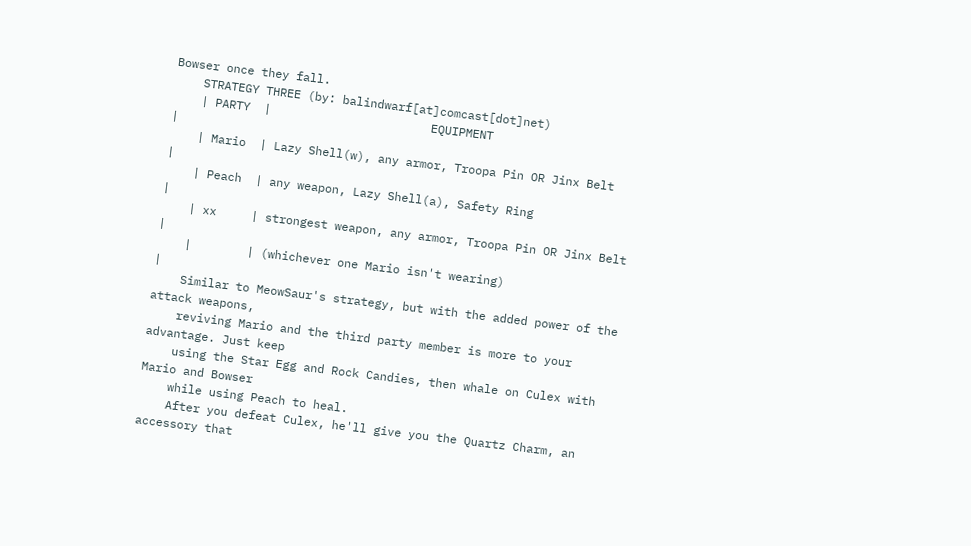Bowser once they fall.
    STRATEGY THREE (by: balindwarf[at]comcast[dot]net)
    | PARTY  |                       EQUIPMENT                        |
    | Mario  | Lazy Shell(w), any armor, Troopa Pin OR Jinx Belt      |
    | Peach  | any weapon, Lazy Shell(a), Safety Ring                 |
    | xx     | strongest weapon, any armor, Troopa Pin OR Jinx Belt   |
    |        | (whichever one Mario isn't wearing)                    |
    Similar to MeowSaur's strategy, but with the added power of the attack weapons,
    reviving Mario and the third party member is more to your advantage. Just keep
    using the Star Egg and Rock Candies, then whale on Culex with Mario and Bowser
    while using Peach to heal.
    After you defeat Culex, he'll give you the Quartz Charm, an accessory that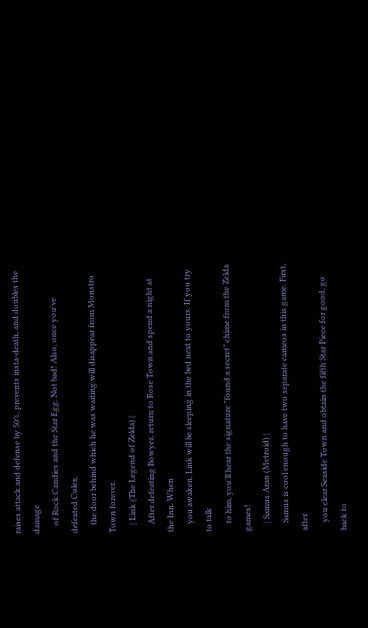raises attack and defense by 50%, prevents insta-death, and doubles the damage
    of Rock Candies and the Star Egg. Not bad! Also, once you've defeated Culex,
    the door behind which he was waiting will disappear from Monstro Town forever.
    | Link (The Legend of Zelda) |
    After defeating Bowyer, return to Rose Town and spend a night at the Inn. When
    you awaken, Link will be sleeping in the bed next to yours. If you try to talk
    to him, you'll hear the signature "found a secret" chime from the Zelda games!
    | Samus Aran (Metroid) |
    Samus is cool enough to have two separate cameos in this game. First, after
    you clear Seaside Town and obtain the fifth Star Piece for good, go back to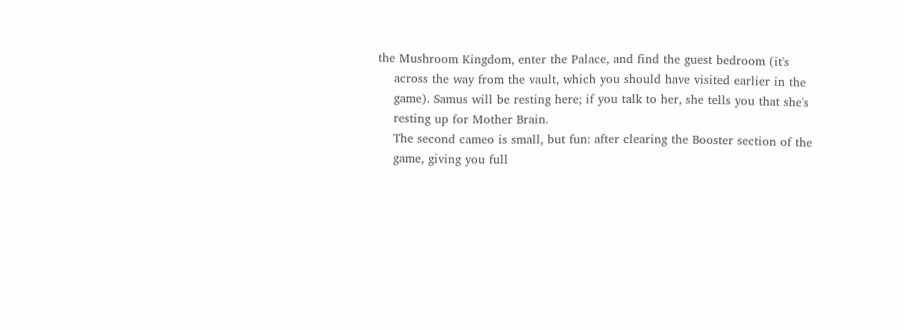the Mushroom Kingdom, enter the Palace, and find the guest bedroom (it's
    across the way from the vault, which you should have visited earlier in the
    game). Samus will be resting here; if you talk to her, she tells you that she's
    resting up for Mother Brain.
    The second cameo is small, but fun: after clearing the Booster section of the
    game, giving you full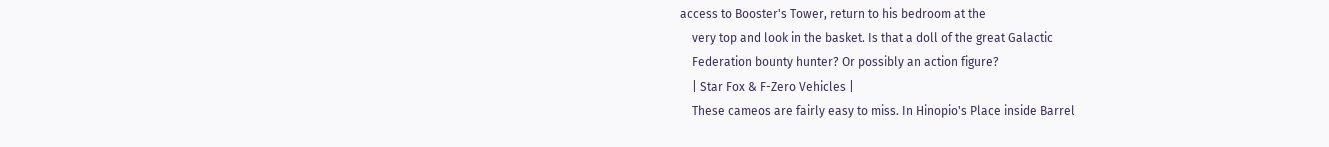access to Booster's Tower, return to his bedroom at the
    very top and look in the basket. Is that a doll of the great Galactic
    Federation bounty hunter? Or possibly an action figure?
    | Star Fox & F-Zero Vehicles |
    These cameos are fairly easy to miss. In Hinopio's Place inside Barrel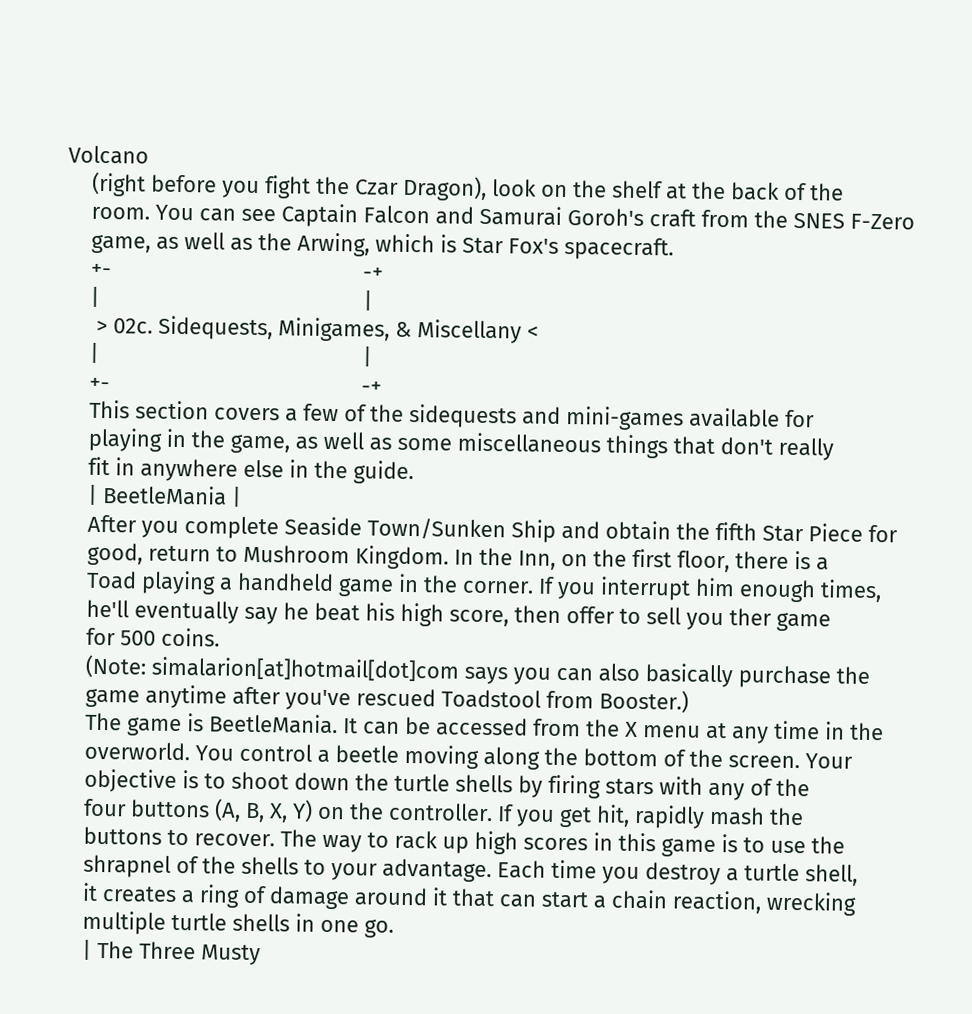Volcano
    (right before you fight the Czar Dragon), look on the shelf at the back of the
    room. You can see Captain Falcon and Samurai Goroh's craft from the SNES F-Zero
    game, as well as the Arwing, which is Star Fox's spacecraft.
    +-                                          -+
    |                                            |
     > 02c. Sidequests, Minigames, & Miscellany <
    |                                            |
    +-                                          -+
    This section covers a few of the sidequests and mini-games available for
    playing in the game, as well as some miscellaneous things that don't really
    fit in anywhere else in the guide.
    | BeetleMania |
    After you complete Seaside Town/Sunken Ship and obtain the fifth Star Piece for
    good, return to Mushroom Kingdom. In the Inn, on the first floor, there is a
    Toad playing a handheld game in the corner. If you interrupt him enough times,
    he'll eventually say he beat his high score, then offer to sell you ther game
    for 500 coins.
    (Note: simalarion[at]hotmail[dot]com says you can also basically purchase the
    game anytime after you've rescued Toadstool from Booster.)
    The game is BeetleMania. It can be accessed from the X menu at any time in the
    overworld. You control a beetle moving along the bottom of the screen. Your
    objective is to shoot down the turtle shells by firing stars with any of the
    four buttons (A, B, X, Y) on the controller. If you get hit, rapidly mash the
    buttons to recover. The way to rack up high scores in this game is to use the
    shrapnel of the shells to your advantage. Each time you destroy a turtle shell,
    it creates a ring of damage around it that can start a chain reaction, wrecking
    multiple turtle shells in one go.
    | The Three Musty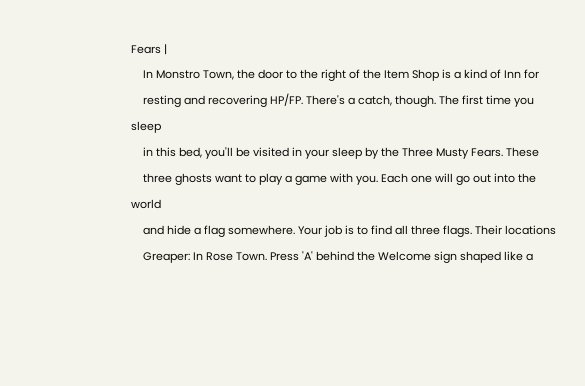Fears |
    In Monstro Town, the door to the right of the Item Shop is a kind of Inn for
    resting and recovering HP/FP. There's a catch, though. The first time you sleep
    in this bed, you'll be visited in your sleep by the Three Musty Fears. These
    three ghosts want to play a game with you. Each one will go out into the world
    and hide a flag somewhere. Your job is to find all three flags. Their locations
    Greaper: In Rose Town. Press 'A' behind the Welcome sign shaped like a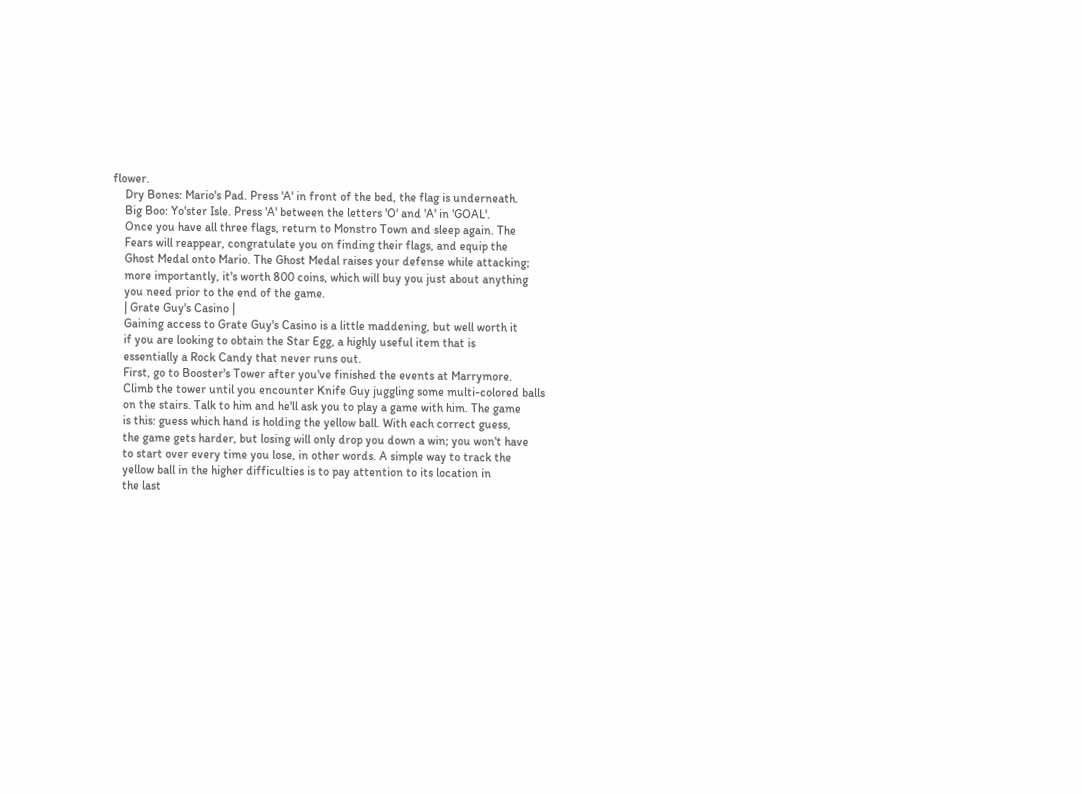flower.
    Dry Bones: Mario's Pad. Press 'A' in front of the bed, the flag is underneath.
    Big Boo: Yo'ster Isle. Press 'A' between the letters 'O' and 'A' in 'GOAL'.
    Once you have all three flags, return to Monstro Town and sleep again. The
    Fears will reappear, congratulate you on finding their flags, and equip the
    Ghost Medal onto Mario. The Ghost Medal raises your defense while attacking;
    more importantly, it's worth 800 coins, which will buy you just about anything
    you need prior to the end of the game.
    | Grate Guy's Casino |
    Gaining access to Grate Guy's Casino is a little maddening, but well worth it
    if you are looking to obtain the Star Egg, a highly useful item that is
    essentially a Rock Candy that never runs out.
    First, go to Booster's Tower after you've finished the events at Marrymore.
    Climb the tower until you encounter Knife Guy juggling some multi-colored balls
    on the stairs. Talk to him and he'll ask you to play a game with him. The game
    is this: guess which hand is holding the yellow ball. With each correct guess,
    the game gets harder, but losing will only drop you down a win; you won't have
    to start over every time you lose, in other words. A simple way to track the
    yellow ball in the higher difficulties is to pay attention to its location in
    the last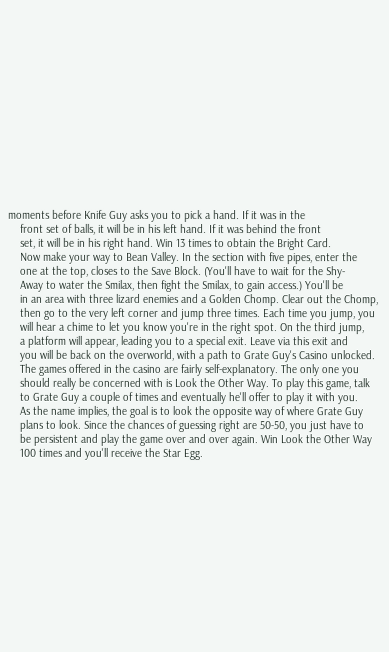moments before Knife Guy asks you to pick a hand. If it was in the
    front set of balls, it will be in his left hand. If it was behind the front
    set, it will be in his right hand. Win 13 times to obtain the Bright Card.
    Now make your way to Bean Valley. In the section with five pipes, enter the
    one at the top, closes to the Save Block. (You'll have to wait for the Shy-
    Away to water the Smilax, then fight the Smilax, to gain access.) You'll be
    in an area with three lizard enemies and a Golden Chomp. Clear out the Chomp,
    then go to the very left corner and jump three times. Each time you jump, you
    will hear a chime to let you know you're in the right spot. On the third jump,
    a platform will appear, leading you to a special exit. Leave via this exit and
    you will be back on the overworld, with a path to Grate Guy's Casino unlocked.
    The games offered in the casino are fairly self-explanatory. The only one you
    should really be concerned with is Look the Other Way. To play this game, talk
    to Grate Guy a couple of times and eventually he'll offer to play it with you.
    As the name implies, the goal is to look the opposite way of where Grate Guy
    plans to look. Since the chances of guessing right are 50-50, you just have to
    be persistent and play the game over and over again. Win Look the Other Way
    100 times and you'll receive the Star Egg.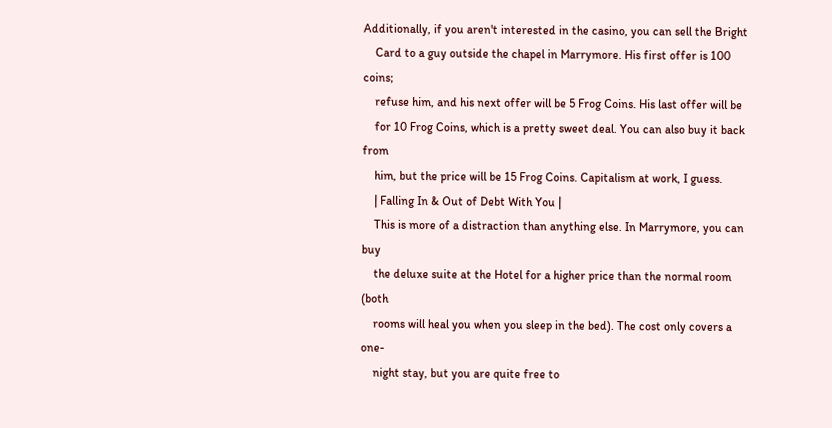Additionally, if you aren't interested in the casino, you can sell the Bright
    Card to a guy outside the chapel in Marrymore. His first offer is 100 coins;
    refuse him, and his next offer will be 5 Frog Coins. His last offer will be
    for 10 Frog Coins, which is a pretty sweet deal. You can also buy it back from
    him, but the price will be 15 Frog Coins. Capitalism at work, I guess.
    | Falling In & Out of Debt With You |
    This is more of a distraction than anything else. In Marrymore, you can buy
    the deluxe suite at the Hotel for a higher price than the normal room (both
    rooms will heal you when you sleep in the bed). The cost only covers a one-
    night stay, but you are quite free to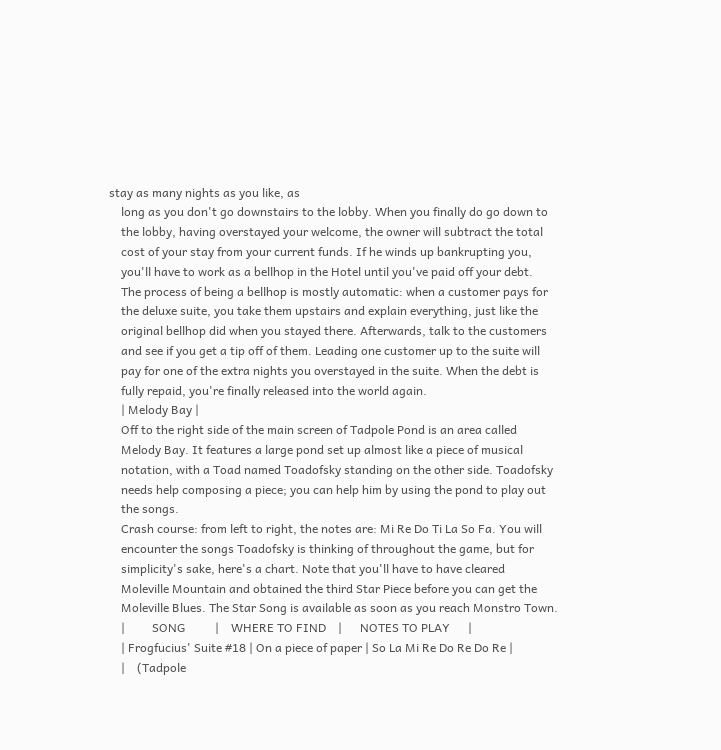stay as many nights as you like, as
    long as you don't go downstairs to the lobby. When you finally do go down to
    the lobby, having overstayed your welcome, the owner will subtract the total
    cost of your stay from your current funds. If he winds up bankrupting you,
    you'll have to work as a bellhop in the Hotel until you've paid off your debt.
    The process of being a bellhop is mostly automatic: when a customer pays for
    the deluxe suite, you take them upstairs and explain everything, just like the
    original bellhop did when you stayed there. Afterwards, talk to the customers
    and see if you get a tip off of them. Leading one customer up to the suite will
    pay for one of the extra nights you overstayed in the suite. When the debt is
    fully repaid, you're finally released into the world again.
    | Melody Bay |
    Off to the right side of the main screen of Tadpole Pond is an area called
    Melody Bay. It features a large pond set up almost like a piece of musical
    notation, with a Toad named Toadofsky standing on the other side. Toadofsky
    needs help composing a piece; you can help him by using the pond to play out
    the songs.
    Crash course: from left to right, the notes are: Mi Re Do Ti La So Fa. You will
    encounter the songs Toadofsky is thinking of throughout the game, but for
    simplicity's sake, here's a chart. Note that you'll have to have cleared
    Moleville Mountain and obtained the third Star Piece before you can get the
    Moleville Blues. The Star Song is available as soon as you reach Monstro Town.
    |         SONG          |    WHERE TO FIND    |      NOTES TO PLAY      |
    | Frogfucius' Suite #18 | On a piece of paper | So La Mi Re Do Re Do Re |
    |    (Tadpole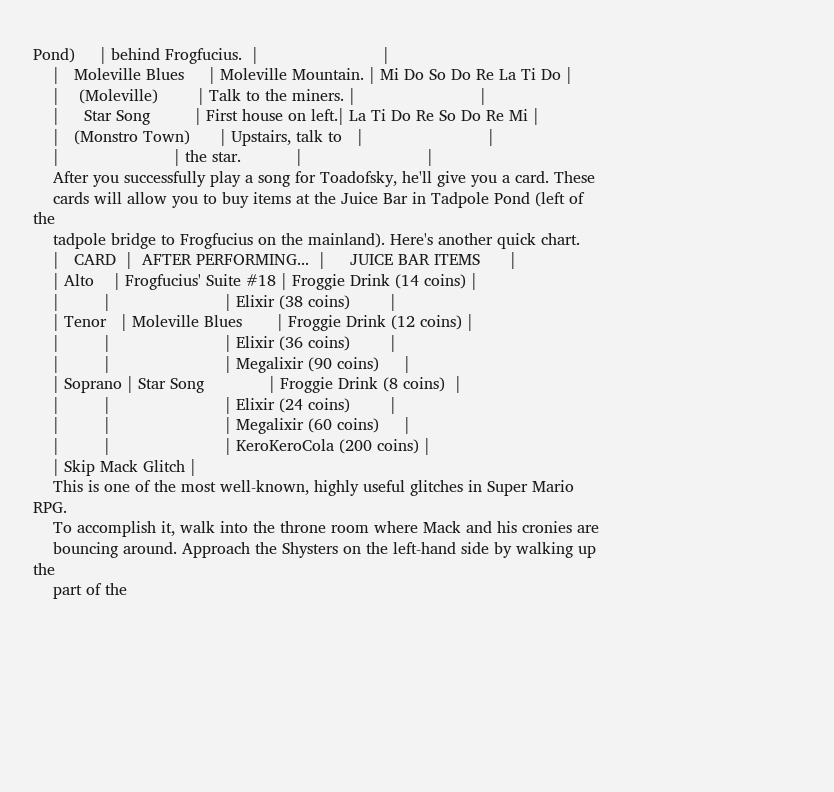Pond)     | behind Frogfucius.  |                         |
    |   Moleville Blues     | Moleville Mountain. | Mi Do So Do Re La Ti Do |
    |    (Moleville)        | Talk to the miners. |                         |
    |     Star Song         | First house on left.| La Ti Do Re So Do Re Mi |
    |   (Monstro Town)      | Upstairs, talk to   |                         |
    |                       | the star.           |                         |
    After you successfully play a song for Toadofsky, he'll give you a card. These
    cards will allow you to buy items at the Juice Bar in Tadpole Pond (left of the
    tadpole bridge to Frogfucius on the mainland). Here's another quick chart.
    |   CARD  |  AFTER PERFORMING...  |     JUICE BAR ITEMS      |
    | Alto    | Frogfucius' Suite #18 | Froggie Drink (14 coins) |
    |         |                       | Elixir (38 coins)        |
    | Tenor   | Moleville Blues       | Froggie Drink (12 coins) |
    |         |                       | Elixir (36 coins)        |
    |         |                       | Megalixir (90 coins)     |
    | Soprano | Star Song             | Froggie Drink (8 coins)  |
    |         |                       | Elixir (24 coins)        |
    |         |                       | Megalixir (60 coins)     |
    |         |                       | KeroKeroCola (200 coins) |
    | Skip Mack Glitch |
    This is one of the most well-known, highly useful glitches in Super Mario RPG.
    To accomplish it, walk into the throne room where Mack and his cronies are
    bouncing around. Approach the Shysters on the left-hand side by walking up the
    part of the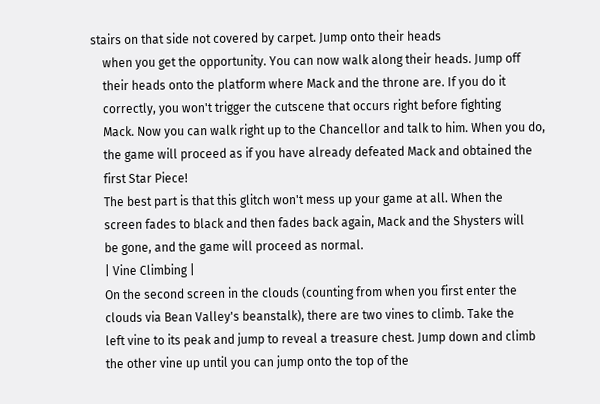stairs on that side not covered by carpet. Jump onto their heads
    when you get the opportunity. You can now walk along their heads. Jump off
    their heads onto the platform where Mack and the throne are. If you do it
    correctly, you won't trigger the cutscene that occurs right before fighting
    Mack. Now you can walk right up to the Chancellor and talk to him. When you do,
    the game will proceed as if you have already defeated Mack and obtained the
    first Star Piece!
    The best part is that this glitch won't mess up your game at all. When the
    screen fades to black and then fades back again, Mack and the Shysters will
    be gone, and the game will proceed as normal.
    | Vine Climbing |
    On the second screen in the clouds (counting from when you first enter the
    clouds via Bean Valley's beanstalk), there are two vines to climb. Take the
    left vine to its peak and jump to reveal a treasure chest. Jump down and climb
    the other vine up until you can jump onto the top of the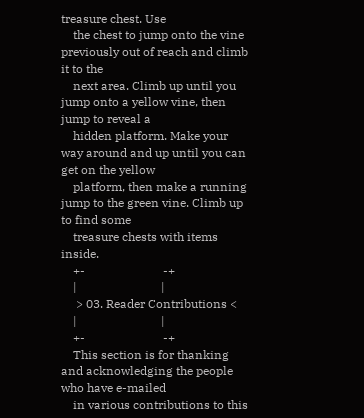treasure chest. Use
    the chest to jump onto the vine previously out of reach and climb it to the
    next area. Climb up until you jump onto a yellow vine, then jump to reveal a
    hidden platform. Make your way around and up until you can get on the yellow
    platform, then make a running jump to the green vine. Climb up to find some
    treasure chests with items inside.
    +-                          -+
    |                            |
     > 03. Reader Contributions <
    |                            |
    +-                          -+
    This section is for thanking and acknowledging the people who have e-mailed
    in various contributions to this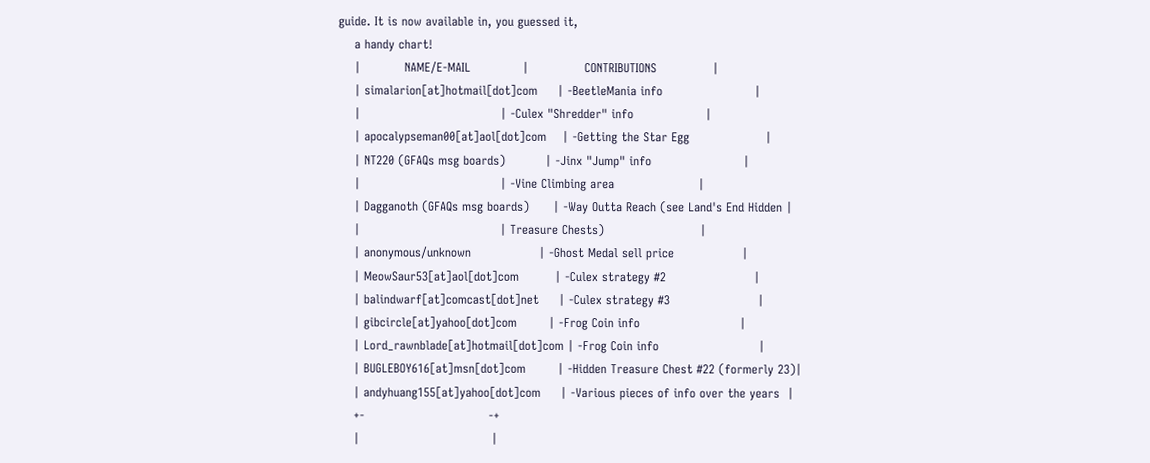guide. It is now available in, you guessed it,
    a handy chart!
    |           NAME/E-MAIL             |              CONTRIBUTIONS              |
    | simalarion[at]hotmail[dot]com     | -BeetleMania info                       |
    |                                   | -Culex "Shredder" info                  |
    | apocalypseman00[at]aol[dot]com    | -Getting the Star Egg                   |
    | NT220 (GFAQs msg boards)          | -Jinx "Jump" info                       |
    |                                   | -Vine Climbing area                     |
    | Dagganoth (GFAQs msg boards)      | -Way Outta Reach (see Land's End Hidden |
    |                                   | Treasure Chests)                        |
    | anonymous/unknown                 | -Ghost Medal sell price                 |
    | MeowSaur53[at]aol[dot]com         | -Culex strategy #2                      |
    | balindwarf[at]comcast[dot]net     | -Culex strategy #3                      |
    | gibcircle[at]yahoo[dot]com        | -Frog Coin info                         |
    | Lord_rawnblade[at]hotmail[dot]com | -Frog Coin info                         |
    | BUGLEBOY616[at]msn[dot]com        | -Hidden Treasure Chest #22 (formerly 23)|
    | andyhuang155[at]yahoo[dot]com     | -Various pieces of info over the years  |
    +-                               -+
    |                                 |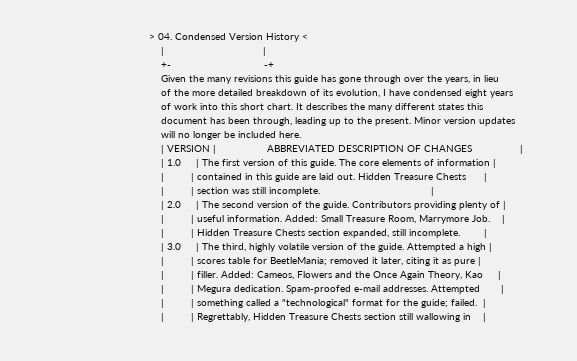> 04. Condensed Version History <
    |                                 |
    +-                               -+
    Given the many revisions this guide has gone through over the years, in lieu
    of the more detailed breakdown of its evolution, I have condensed eight years
    of work into this short chart. It describes the many different states this
    document has been through, leading up to the present. Minor version updates
    will no longer be included here.
    | VERSION |                 ABBREVIATED DESCRIPTION OF CHANGES                |
    | 1.0     | The first version of this guide. The core elements of information |
    |         | contained in this guide are laid out. Hidden Treasure Chests      |
    |         | section was still incomplete.                                     |
    | 2.0     | The second version of the guide. Contributors providing plenty of |
    |         | useful information. Added: Small Treasure Room, Marrymore Job.    |
    |         | Hidden Treasure Chests section expanded, still incomplete.        |
    | 3.0     | The third, highly volatile version of the guide. Attempted a high |
    |         | scores table for BeetleMania; removed it later, citing it as pure |
    |         | filler. Added: Cameos, Flowers and the Once Again Theory, Kao     |
    |         | Megura dedication. Spam-proofed e-mail addresses. Attempted       |
    |         | something called a "technological" format for the guide; failed.  |
    |         | Regrettably, Hidden Treasure Chests section still wallowing in    |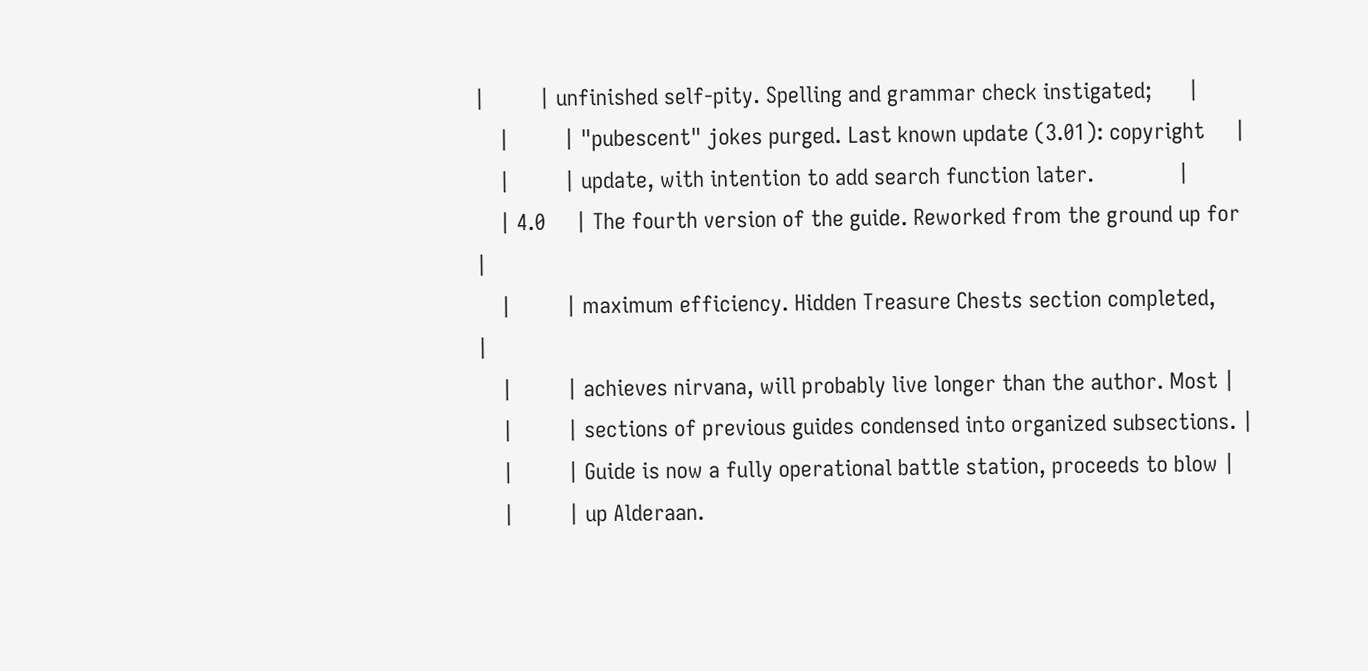|         | unfinished self-pity. Spelling and grammar check instigated;      |
    |         | "pubescent" jokes purged. Last known update (3.01): copyright     |
    |         | update, with intention to add search function later.              |
    | 4.0     | The fourth version of the guide. Reworked from the ground up for  |
    |         | maximum efficiency. Hidden Treasure Chests section completed,     |
    |         | achieves nirvana, will probably live longer than the author. Most |
    |         | sections of previous guides condensed into organized subsections. |
    |         | Guide is now a fully operational battle station, proceeds to blow |
    |         | up Alderaan.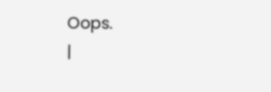Oops.                                                |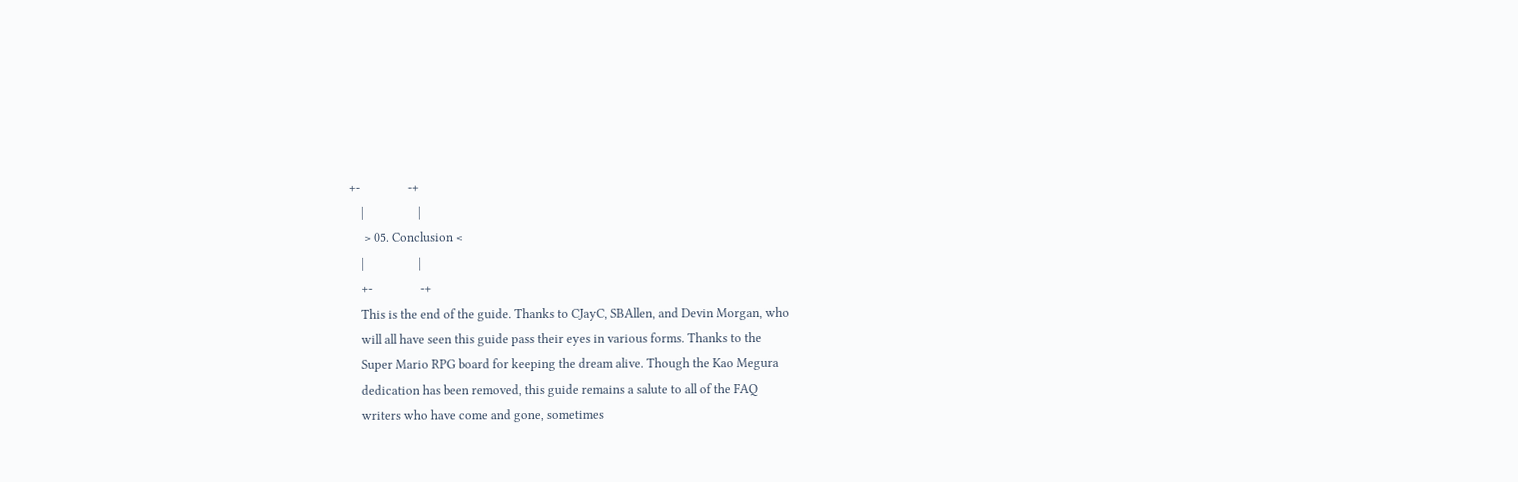+-                -+
    |                  |
     > 05. Conclusion <
    |                  |
    +-                -+
    This is the end of the guide. Thanks to CJayC, SBAllen, and Devin Morgan, who
    will all have seen this guide pass their eyes in various forms. Thanks to the
    Super Mario RPG board for keeping the dream alive. Though the Kao Megura
    dedication has been removed, this guide remains a salute to all of the FAQ
    writers who have come and gone, sometimes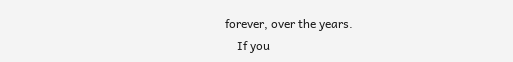forever, over the years.
    If you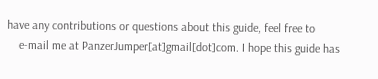have any contributions or questions about this guide, feel free to
    e-mail me at PanzerJumper[at]gmail[dot]com. I hope this guide has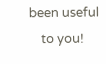been useful
    to you!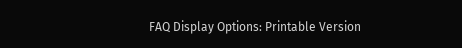FAQ Display Options: Printable Version